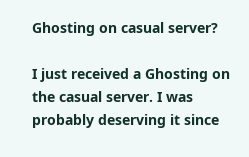Ghosting on casual server?

I just received a Ghosting on the casual server. I was probably deserving it since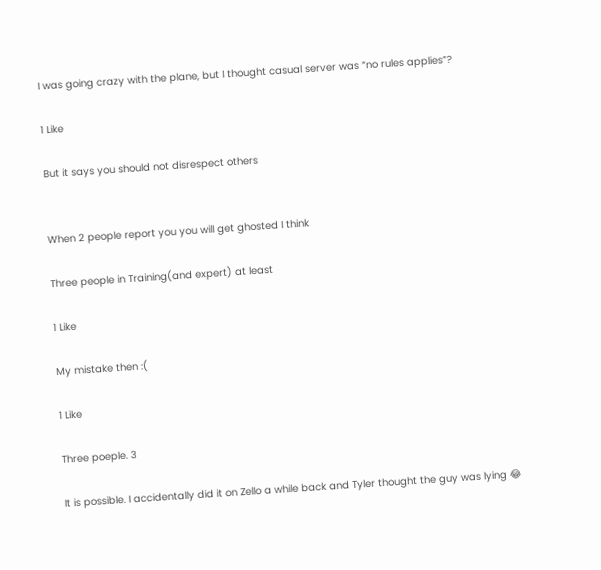I was going crazy with the plane, but I thought casual server was “no rules applies”?

1 Like

But it says you should not disrespect others


When 2 people report you you will get ghosted I think

Three people in Training(and expert) at least

1 Like

My mistake then :(

1 Like

Three poeple. 3

It is possible. I accidentally did it on Zello a while back and Tyler thought the guy was lying 😂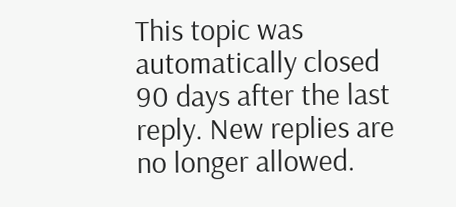This topic was automatically closed 90 days after the last reply. New replies are no longer allowed.